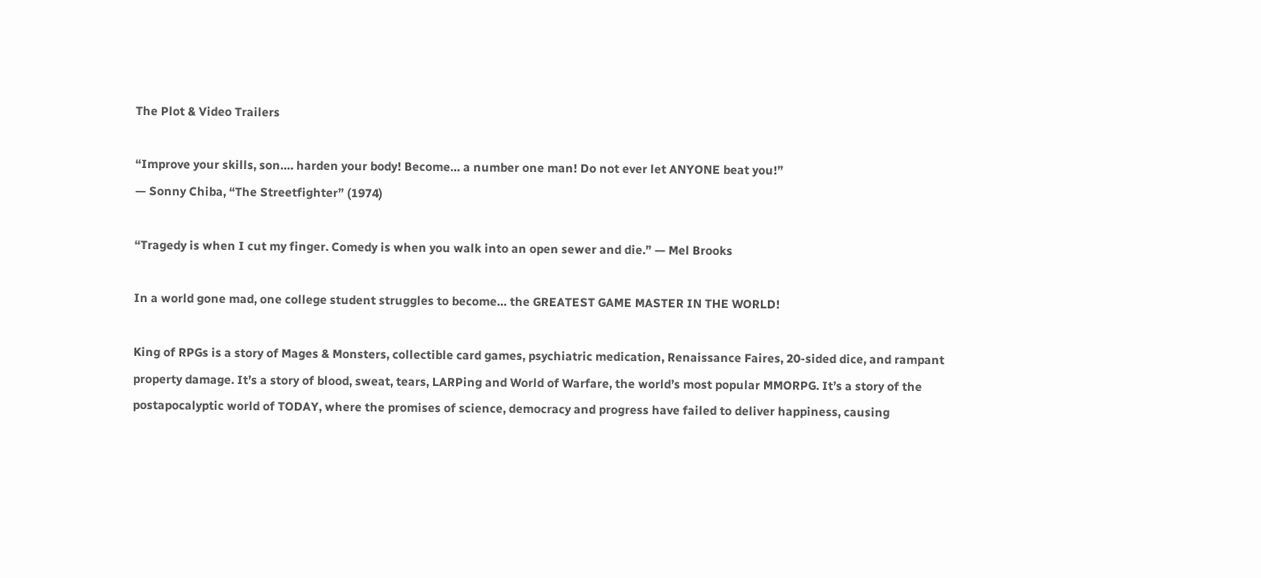The Plot & Video Trailers

“Improve your skills, son…. harden your body! Become… a number one man! Do not ever let ANYONE beat you!”
— Sonny Chiba, “The Streetfighter” (1974)

“Tragedy is when I cut my finger. Comedy is when you walk into an open sewer and die.” — Mel Brooks

In a world gone mad, one college student struggles to become… the GREATEST GAME MASTER IN THE WORLD!

King of RPGs is a story of Mages & Monsters, collectible card games, psychiatric medication, Renaissance Faires, 20-sided dice, and rampant property damage. It’s a story of blood, sweat, tears, LARPing and World of Warfare, the world’s most popular MMORPG. It’s a story of the postapocalyptic world of TODAY, where the promises of science, democracy and progress have failed to deliver happiness, causing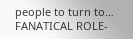people to turn to… FANATICAL ROLE-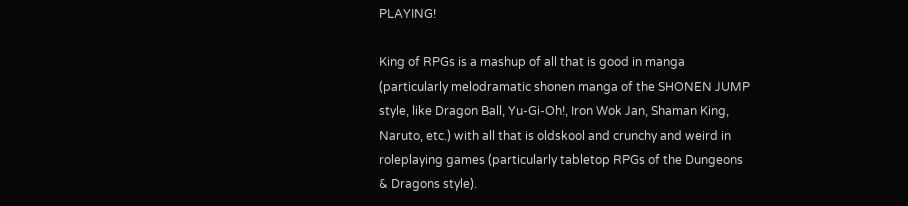PLAYING!

King of RPGs is a mashup of all that is good in manga (particularly melodramatic shonen manga of the SHONEN JUMP style, like Dragon Ball, Yu-Gi-Oh!, Iron Wok Jan, Shaman King, Naruto, etc.) with all that is oldskool and crunchy and weird in roleplaying games (particularly tabletop RPGs of the Dungeons & Dragons style).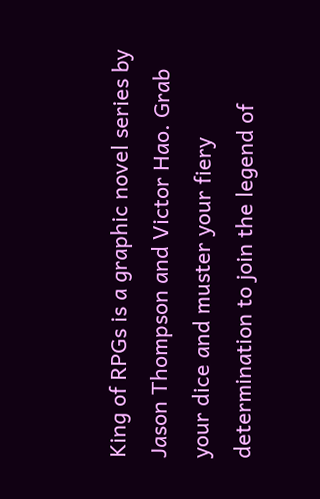King of RPGs is a graphic novel series by Jason Thompson and Victor Hao. Grab your dice and muster your fiery determination to join the legend of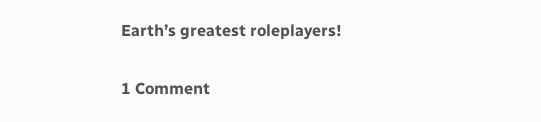Earth’s greatest roleplayers!

1 Comment